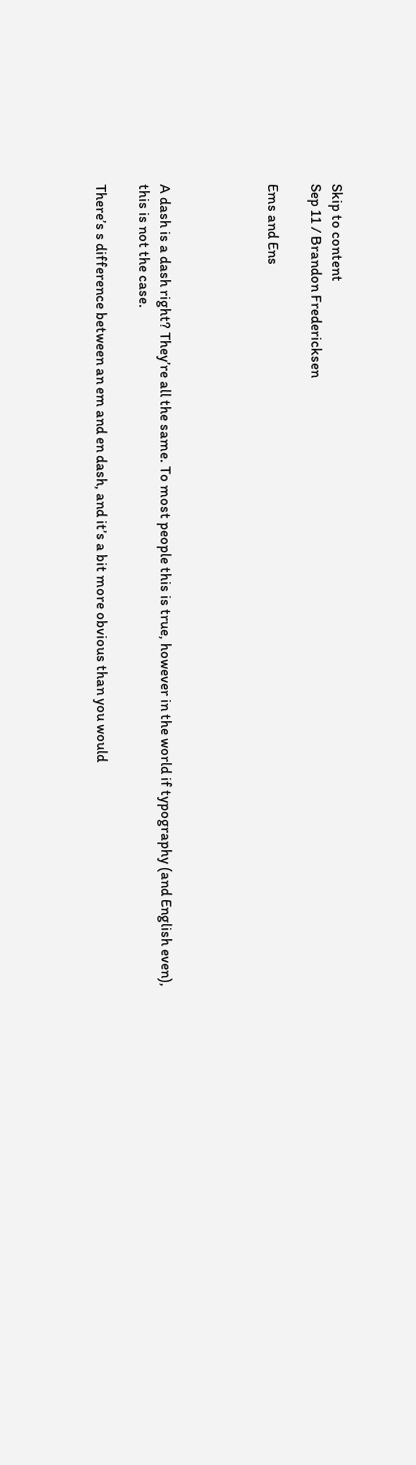Skip to content
Sep 11 / Brandon Fredericksen

Ems and Ens




A dash is a dash right? They’re all the same. To most people this is true, however in the world if typography (and English even), this is not the case.

There’s s difference between an em and en dash, and it’s a bit more obvious than you would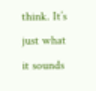think. It’s just what it sounds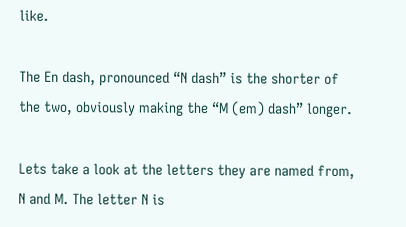like.

The En dash, pronounced “N dash” is the shorter of the two, obviously making the “M (em) dash” longer.

Lets take a look at the letters they are named from, N and M. The letter N is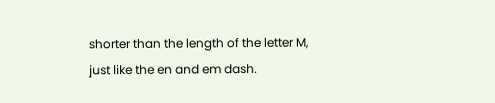shorter than the length of the letter M, just like the en and em dash.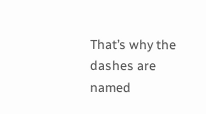That’s why the dashes are named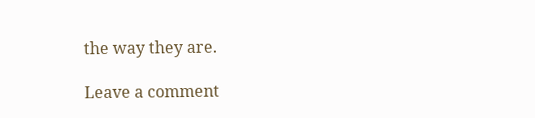the way they are.

Leave a comment